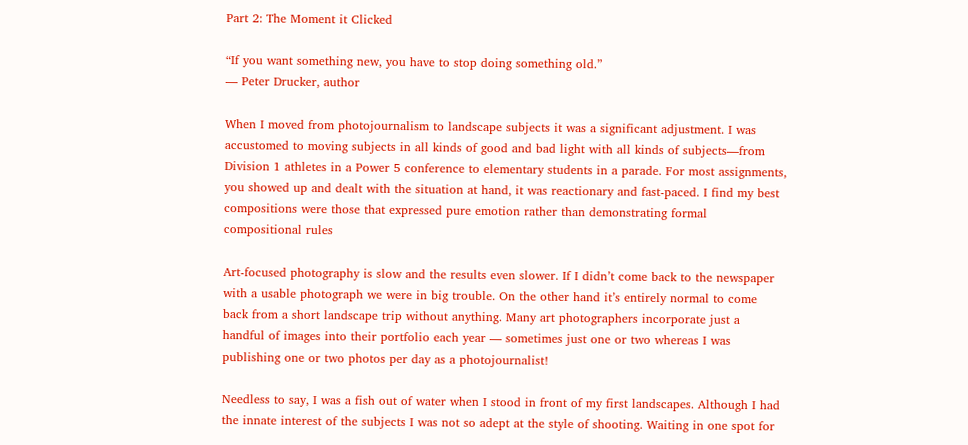Part 2: The Moment it Clicked

“If you want something new, you have to stop doing something old.”
— Peter Drucker, author

When I moved from photojournalism to landscape subjects it was a significant adjustment. I was accustomed to moving subjects in all kinds of good and bad light with all kinds of subjects—from Division 1 athletes in a Power 5 conference to elementary students in a parade. For most assignments, you showed up and dealt with the situation at hand, it was reactionary and fast-paced. I find my best compositions were those that expressed pure emotion rather than demonstrating formal compositional rules

Art-focused photography is slow and the results even slower. If I didn’t come back to the newspaper with a usable photograph we were in big trouble. On the other hand it’s entirely normal to come back from a short landscape trip without anything. Many art photographers incorporate just a handful of images into their portfolio each year — sometimes just one or two whereas I was publishing one or two photos per day as a photojournalist!

Needless to say, I was a fish out of water when I stood in front of my first landscapes. Although I had the innate interest of the subjects I was not so adept at the style of shooting. Waiting in one spot for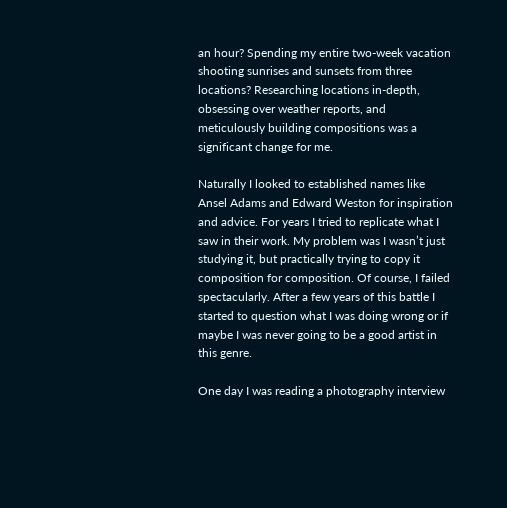an hour? Spending my entire two-week vacation shooting sunrises and sunsets from three locations? Researching locations in-depth, obsessing over weather reports, and meticulously building compositions was a significant change for me.

Naturally I looked to established names like Ansel Adams and Edward Weston for inspiration and advice. For years I tried to replicate what I saw in their work. My problem was I wasn’t just studying it, but practically trying to copy it composition for composition. Of course, I failed spectacularly. After a few years of this battle I started to question what I was doing wrong or if maybe I was never going to be a good artist in this genre.

One day I was reading a photography interview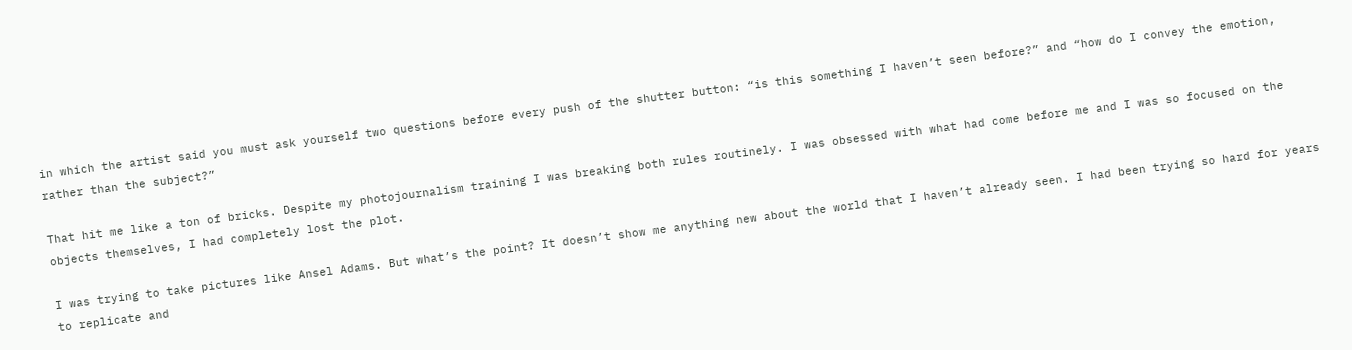in which the artist said you must ask yourself two questions before every push of the shutter button: “is this something I haven’t seen before?” and “how do I convey the emotion, rather than the subject?”

That hit me like a ton of bricks. Despite my photojournalism training I was breaking both rules routinely. I was obsessed with what had come before me and I was so focused on the objects themselves, I had completely lost the plot.

I was trying to take pictures like Ansel Adams. But what’s the point? It doesn’t show me anything new about the world that I haven’t already seen. I had been trying so hard for years to replicate and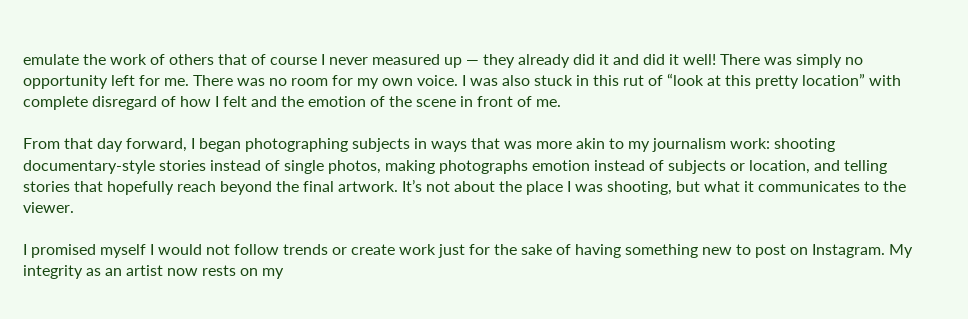emulate the work of others that of course I never measured up — they already did it and did it well! There was simply no opportunity left for me. There was no room for my own voice. I was also stuck in this rut of “look at this pretty location” with complete disregard of how I felt and the emotion of the scene in front of me.

From that day forward, I began photographing subjects in ways that was more akin to my journalism work: shooting documentary-style stories instead of single photos, making photographs emotion instead of subjects or location, and telling stories that hopefully reach beyond the final artwork. It’s not about the place I was shooting, but what it communicates to the viewer.

I promised myself I would not follow trends or create work just for the sake of having something new to post on Instagram. My integrity as an artist now rests on my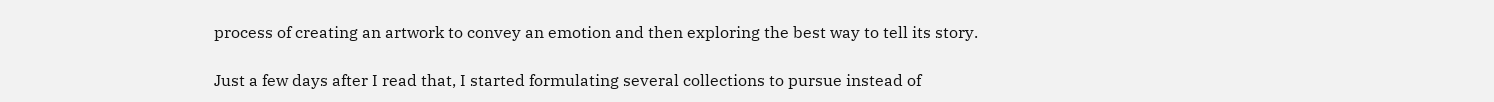process of creating an artwork to convey an emotion and then exploring the best way to tell its story.

Just a few days after I read that, I started formulating several collections to pursue instead of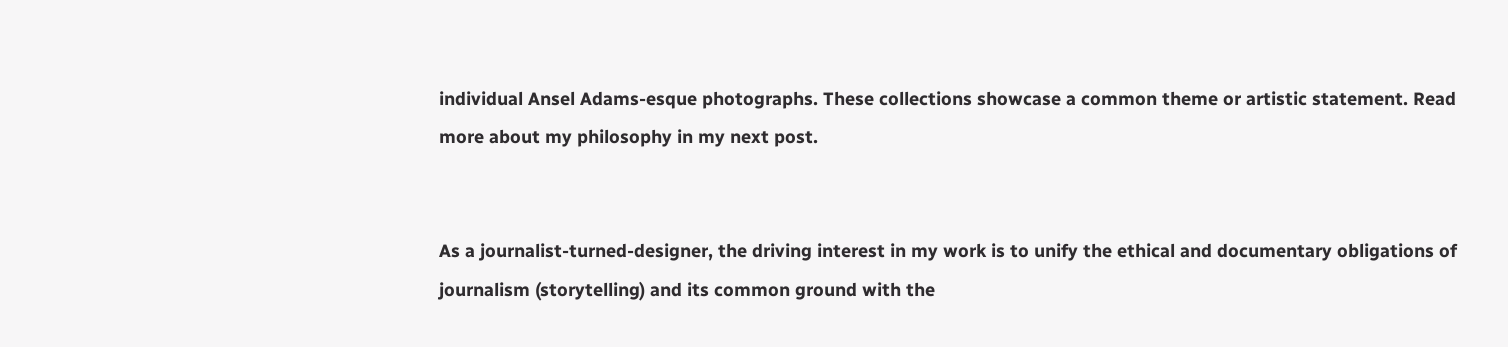individual Ansel Adams-esque photographs. These collections showcase a common theme or artistic statement. Read more about my philosophy in my next post.


As a journalist-turned-designer, the driving interest in my work is to unify the ethical and documentary obligations of journalism (storytelling) and its common ground with the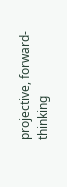projective, forward-thinking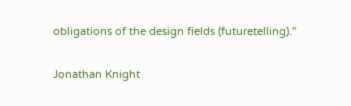obligations of the design fields (futuretelling)."

Jonathan Knight